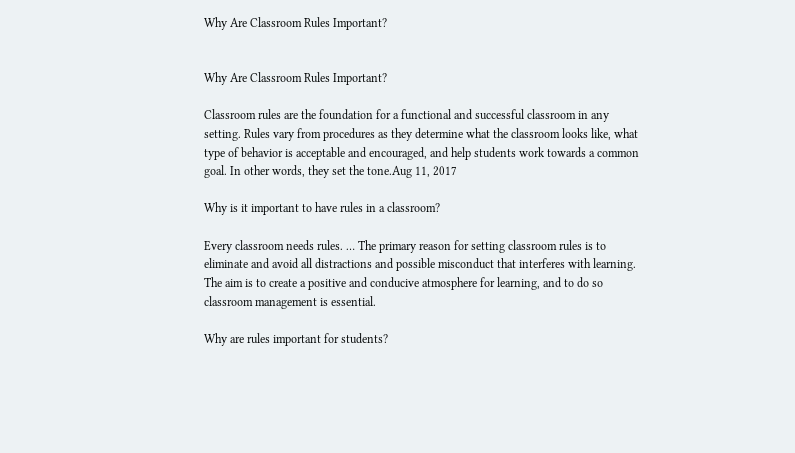Why Are Classroom Rules Important?


Why Are Classroom Rules Important?

Classroom rules are the foundation for a functional and successful classroom in any setting. Rules vary from procedures as they determine what the classroom looks like, what type of behavior is acceptable and encouraged, and help students work towards a common goal. In other words, they set the tone.Aug 11, 2017

Why is it important to have rules in a classroom?

Every classroom needs rules. … The primary reason for setting classroom rules is to eliminate and avoid all distractions and possible misconduct that interferes with learning. The aim is to create a positive and conducive atmosphere for learning, and to do so classroom management is essential.

Why are rules important for students?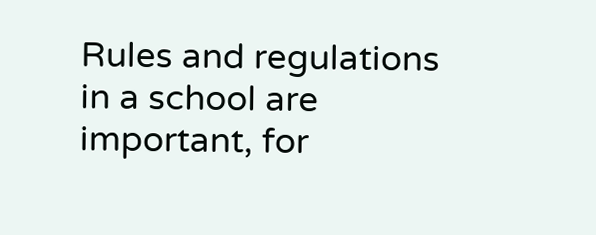Rules and regulations in a school are important, for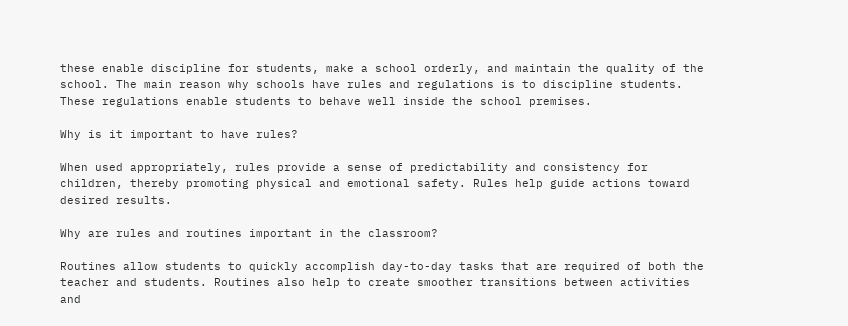these enable discipline for students, make a school orderly, and maintain the quality of the school. The main reason why schools have rules and regulations is to discipline students. These regulations enable students to behave well inside the school premises.

Why is it important to have rules?

When used appropriately, rules provide a sense of predictability and consistency for children, thereby promoting physical and emotional safety. Rules help guide actions toward desired results.

Why are rules and routines important in the classroom?

Routines allow students to quickly accomplish day-to-day tasks that are required of both the teacher and students. Routines also help to create smoother transitions between activities and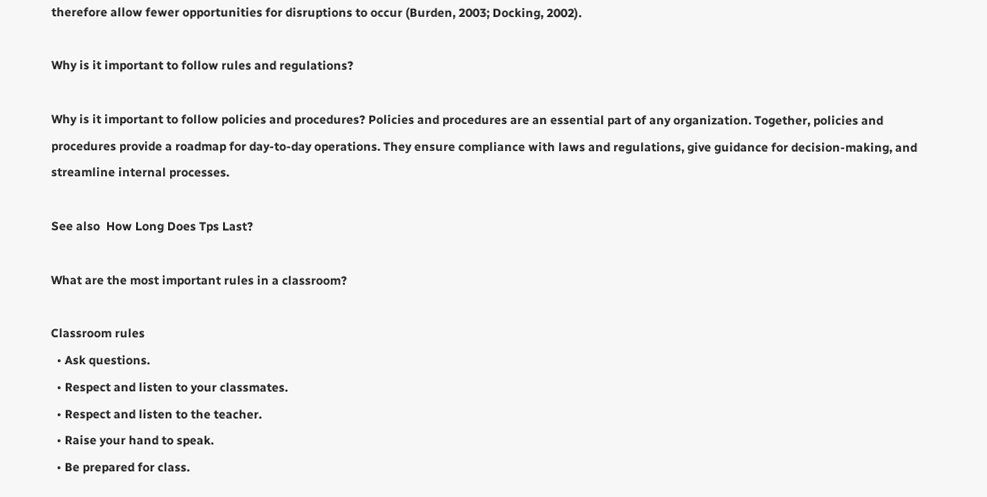therefore allow fewer opportunities for disruptions to occur (Burden, 2003; Docking, 2002).

Why is it important to follow rules and regulations?

Why is it important to follow policies and procedures? Policies and procedures are an essential part of any organization. Together, policies and procedures provide a roadmap for day-to-day operations. They ensure compliance with laws and regulations, give guidance for decision-making, and streamline internal processes.

See also  How Long Does Tps Last?

What are the most important rules in a classroom?

Classroom rules
  • Ask questions.
  • Respect and listen to your classmates.
  • Respect and listen to the teacher.
  • Raise your hand to speak.
  • Be prepared for class.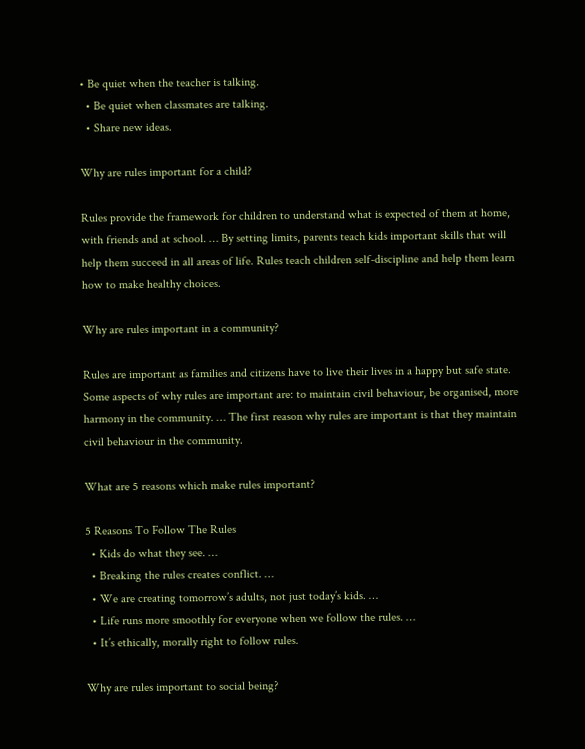• Be quiet when the teacher is talking.
  • Be quiet when classmates are talking.
  • Share new ideas.

Why are rules important for a child?

Rules provide the framework for children to understand what is expected of them at home, with friends and at school. … By setting limits, parents teach kids important skills that will help them succeed in all areas of life. Rules teach children self-discipline and help them learn how to make healthy choices.

Why are rules important in a community?

Rules are important as families and citizens have to live their lives in a happy but safe state. Some aspects of why rules are important are: to maintain civil behaviour, be organised, more harmony in the community. … The first reason why rules are important is that they maintain civil behaviour in the community.

What are 5 reasons which make rules important?

5 Reasons To Follow The Rules
  • Kids do what they see. …
  • Breaking the rules creates conflict. …
  • We are creating tomorrow’s adults, not just today’s kids. …
  • Life runs more smoothly for everyone when we follow the rules. …
  • It’s ethically, morally right to follow rules.

Why are rules important to social being?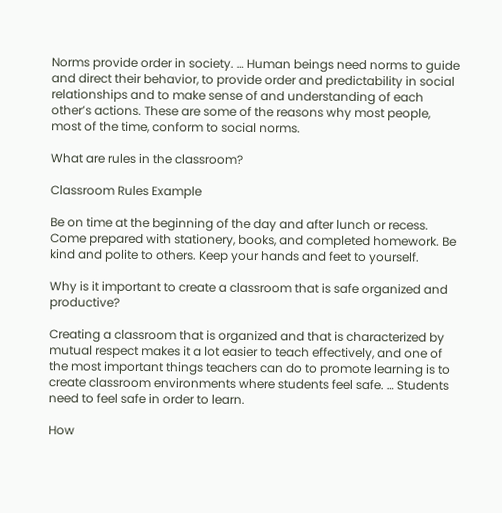Norms provide order in society. … Human beings need norms to guide and direct their behavior, to provide order and predictability in social relationships and to make sense of and understanding of each other’s actions. These are some of the reasons why most people, most of the time, conform to social norms.

What are rules in the classroom?

Classroom Rules Example

Be on time at the beginning of the day and after lunch or recess. Come prepared with stationery, books, and completed homework. Be kind and polite to others. Keep your hands and feet to yourself.

Why is it important to create a classroom that is safe organized and productive?

Creating a classroom that is organized and that is characterized by mutual respect makes it a lot easier to teach effectively, and one of the most important things teachers can do to promote learning is to create classroom environments where students feel safe. … Students need to feel safe in order to learn.

How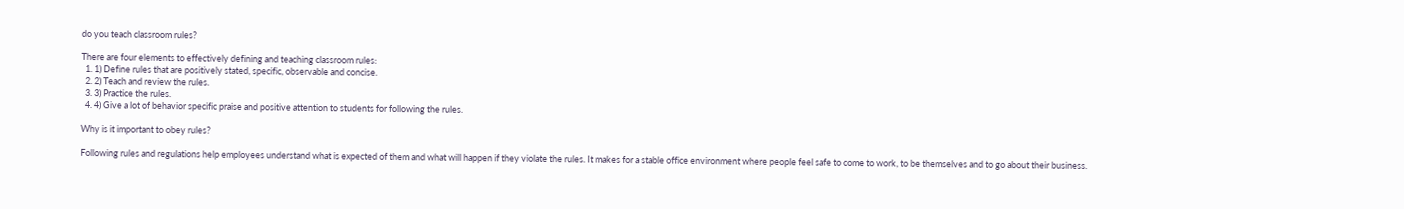do you teach classroom rules?

There are four elements to effectively defining and teaching classroom rules:
  1. 1) Define rules that are positively stated, specific, observable and concise.
  2. 2) Teach and review the rules.
  3. 3) Practice the rules.
  4. 4) Give a lot of behavior specific praise and positive attention to students for following the rules.

Why is it important to obey rules?

Following rules and regulations help employees understand what is expected of them and what will happen if they violate the rules. It makes for a stable office environment where people feel safe to come to work, to be themselves and to go about their business.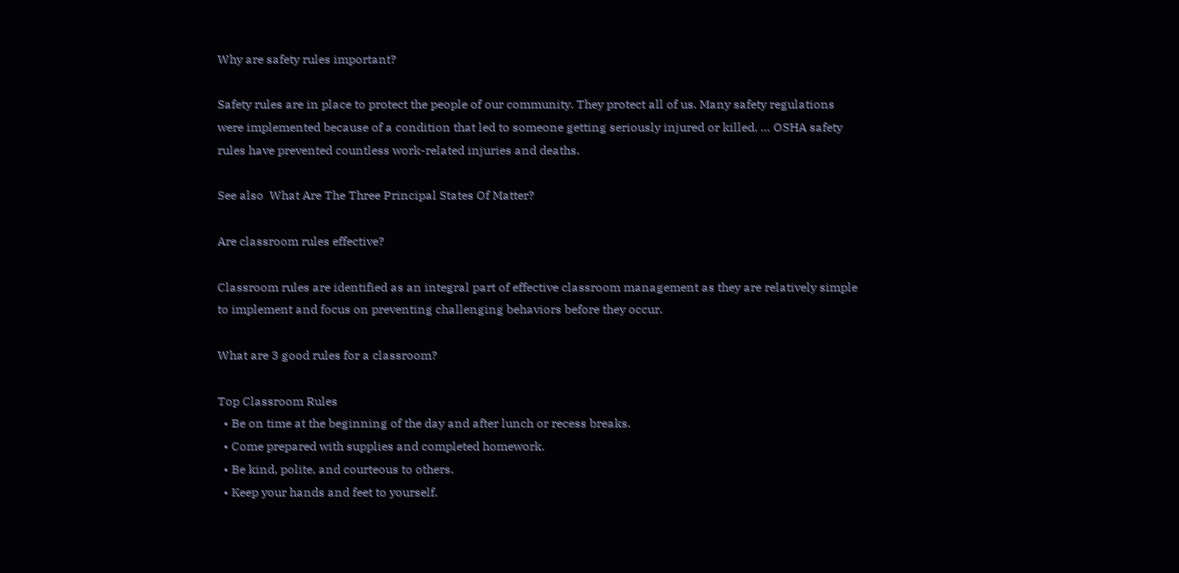Why are safety rules important?

Safety rules are in place to protect the people of our community. They protect all of us. Many safety regulations were implemented because of a condition that led to someone getting seriously injured or killed. … OSHA safety rules have prevented countless work-related injuries and deaths.

See also  What Are The Three Principal States Of Matter?

Are classroom rules effective?

Classroom rules are identified as an integral part of effective classroom management as they are relatively simple to implement and focus on preventing challenging behaviors before they occur.

What are 3 good rules for a classroom?

Top Classroom Rules
  • Be on time at the beginning of the day and after lunch or recess breaks.
  • Come prepared with supplies and completed homework.
  • Be kind, polite, and courteous to others.
  • Keep your hands and feet to yourself.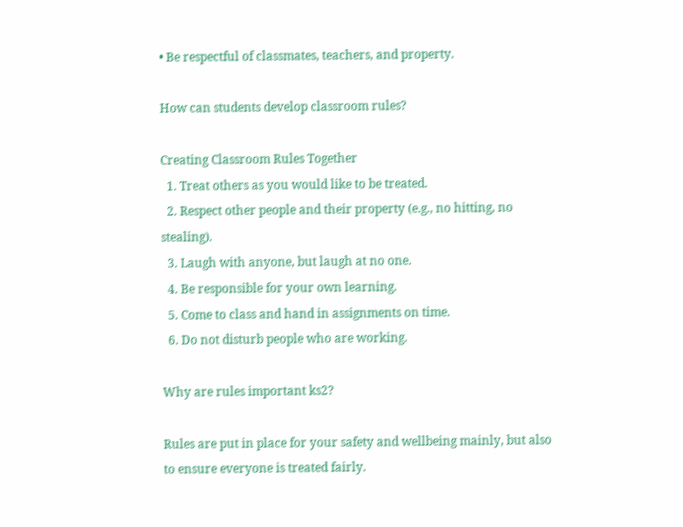• Be respectful of classmates, teachers, and property.

How can students develop classroom rules?

Creating Classroom Rules Together
  1. Treat others as you would like to be treated.
  2. Respect other people and their property (e.g., no hitting, no stealing).
  3. Laugh with anyone, but laugh at no one.
  4. Be responsible for your own learning.
  5. Come to class and hand in assignments on time.
  6. Do not disturb people who are working.

Why are rules important ks2?

Rules are put in place for your safety and wellbeing mainly, but also to ensure everyone is treated fairly.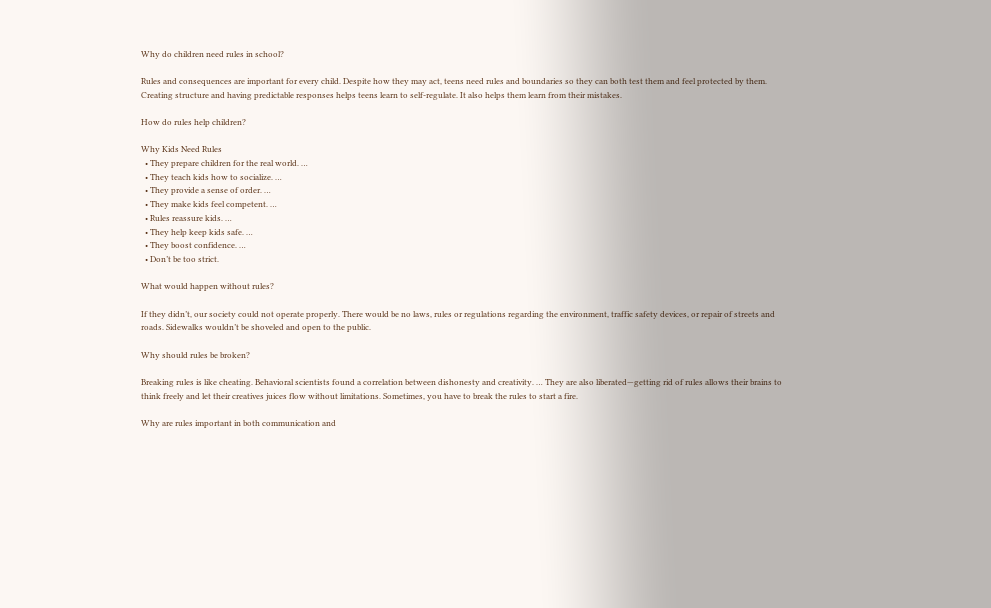Why do children need rules in school?

Rules and consequences are important for every child. Despite how they may act, teens need rules and boundaries so they can both test them and feel protected by them. Creating structure and having predictable responses helps teens learn to self-regulate. It also helps them learn from their mistakes.

How do rules help children?

Why Kids Need Rules
  • They prepare children for the real world. …
  • They teach kids how to socialize. …
  • They provide a sense of order. …
  • They make kids feel competent. …
  • Rules reassure kids. …
  • They help keep kids safe. …
  • They boost confidence. …
  • Don’t be too strict.

What would happen without rules?

If they didn’t, our society could not operate properly. There would be no laws, rules or regulations regarding the environment, traffic safety devices, or repair of streets and roads. Sidewalks wouldn’t be shoveled and open to the public.

Why should rules be broken?

Breaking rules is like cheating. Behavioral scientists found a correlation between dishonesty and creativity. … They are also liberated—getting rid of rules allows their brains to think freely and let their creatives juices flow without limitations. Sometimes, you have to break the rules to start a fire.

Why are rules important in both communication and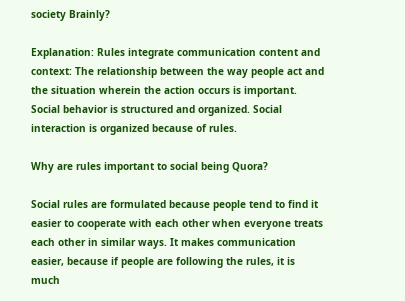society Brainly?

Explanation: Rules integrate communication content and context: The relationship between the way people act and the situation wherein the action occurs is important. Social behavior is structured and organized. Social interaction is organized because of rules.

Why are rules important to social being Quora?

Social rules are formulated because people tend to find it easier to cooperate with each other when everyone treats each other in similar ways. It makes communication easier, because if people are following the rules, it is much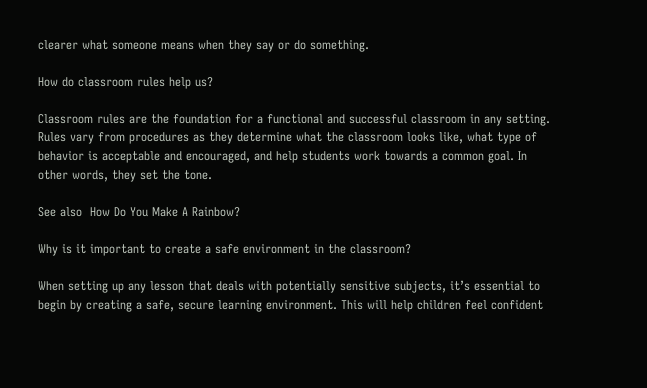clearer what someone means when they say or do something.

How do classroom rules help us?

Classroom rules are the foundation for a functional and successful classroom in any setting. Rules vary from procedures as they determine what the classroom looks like, what type of behavior is acceptable and encouraged, and help students work towards a common goal. In other words, they set the tone.

See also  How Do You Make A Rainbow?

Why is it important to create a safe environment in the classroom?

When setting up any lesson that deals with potentially sensitive subjects, it’s essential to begin by creating a safe, secure learning environment. This will help children feel confident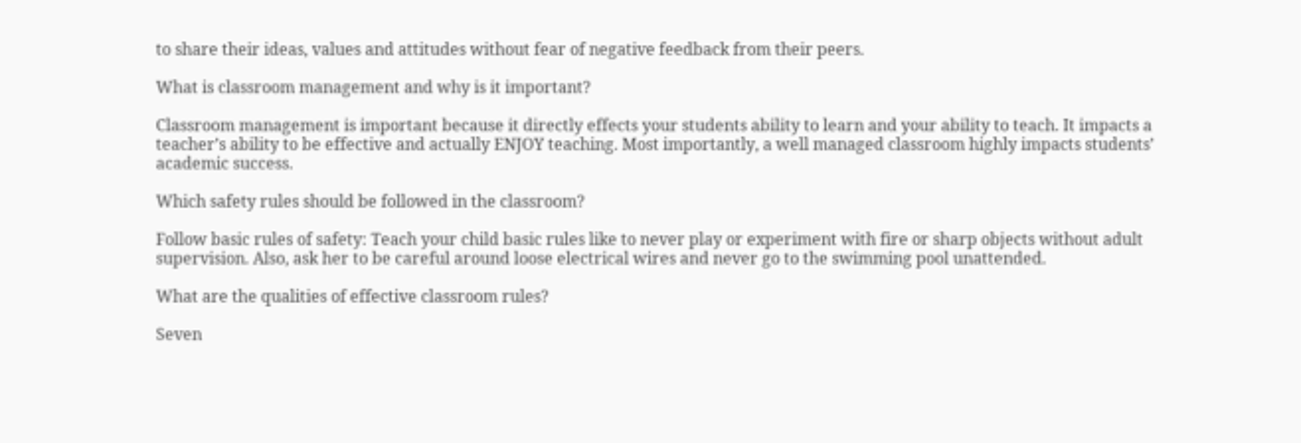to share their ideas, values and attitudes without fear of negative feedback from their peers.

What is classroom management and why is it important?

Classroom management is important because it directly effects your students ability to learn and your ability to teach. It impacts a teacher’s ability to be effective and actually ENJOY teaching. Most importantly, a well managed classroom highly impacts students’ academic success.

Which safety rules should be followed in the classroom?

Follow basic rules of safety: Teach your child basic rules like to never play or experiment with fire or sharp objects without adult supervision. Also, ask her to be careful around loose electrical wires and never go to the swimming pool unattended.

What are the qualities of effective classroom rules?

Seven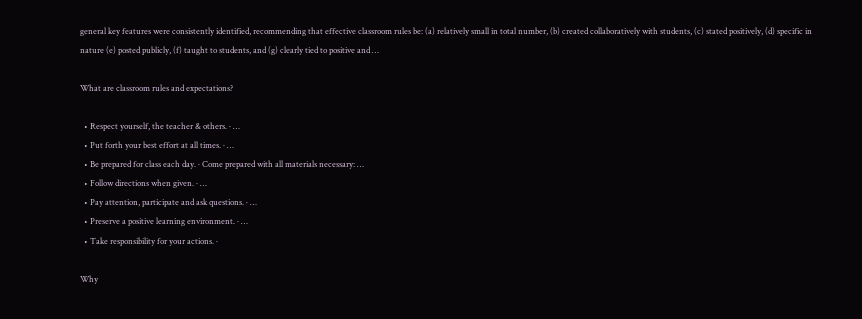general key features were consistently identified, recommending that effective classroom rules be: (a) relatively small in total number, (b) created collaboratively with students, (c) stated positively, (d) specific in nature (e) posted publicly, (f) taught to students, and (g) clearly tied to positive and …

What are classroom rules and expectations?

  • Respect yourself, the teacher & others. · …
  • Put forth your best effort at all times. · …
  • Be prepared for class each day. · Come prepared with all materials necessary: …
  • Follow directions when given. · …
  • Pay attention, participate and ask questions. · …
  • Preserve a positive learning environment. · …
  • Take responsibility for your actions. ·

Why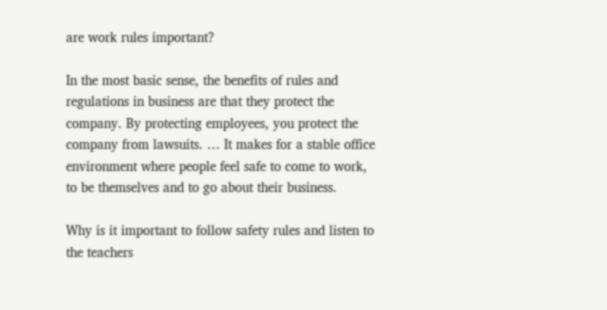are work rules important?

In the most basic sense, the benefits of rules and regulations in business are that they protect the company. By protecting employees, you protect the company from lawsuits. … It makes for a stable office environment where people feel safe to come to work, to be themselves and to go about their business.

Why is it important to follow safety rules and listen to the teachers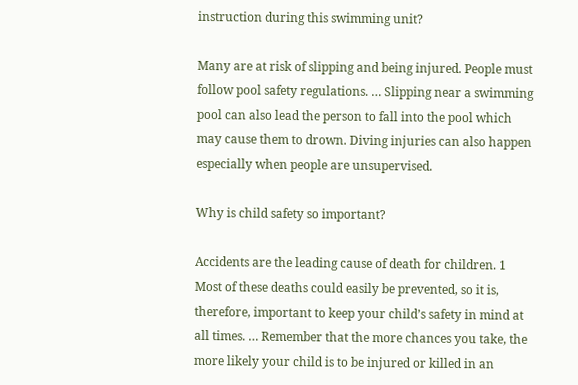instruction during this swimming unit?

Many are at risk of slipping and being injured. People must follow pool safety regulations. … Slipping near a swimming pool can also lead the person to fall into the pool which may cause them to drown. Diving injuries can also happen especially when people are unsupervised.

Why is child safety so important?

Accidents are the leading cause of death for children. 1 Most of these deaths could easily be prevented, so it is, therefore, important to keep your child’s safety in mind at all times. … Remember that the more chances you take, the more likely your child is to be injured or killed in an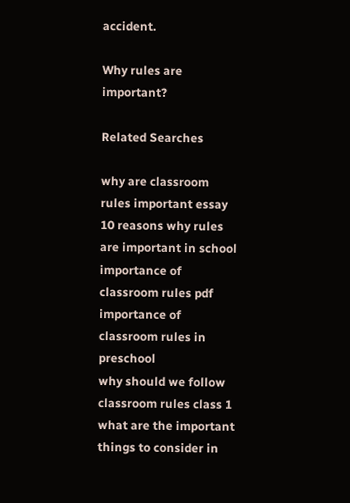accident.

Why rules are important?

Related Searches

why are classroom rules important essay
10 reasons why rules are important in school
importance of classroom rules pdf
importance of classroom rules in preschool
why should we follow classroom rules class 1
what are the important things to consider in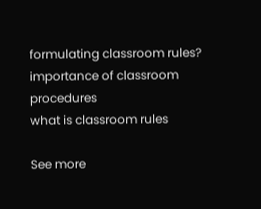formulating classroom rules?
importance of classroom procedures
what is classroom rules

See more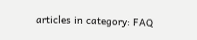articles in category: FAQ